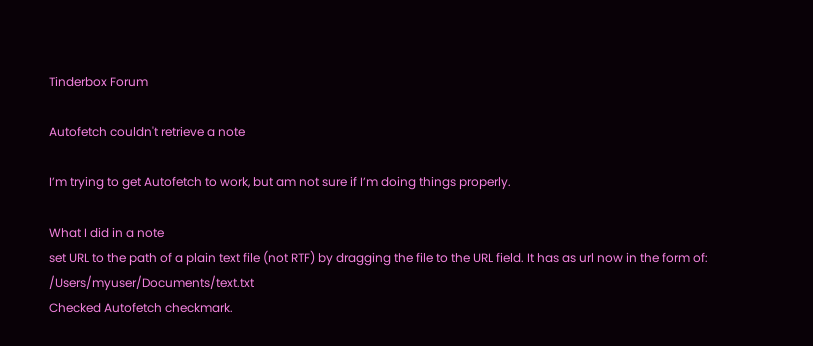Tinderbox Forum

Autofetch couldn't retrieve a note

I’m trying to get Autofetch to work, but am not sure if I’m doing things properly.

What I did in a note
set URL to the path of a plain text file (not RTF) by dragging the file to the URL field. It has as url now in the form of: /Users/myuser/Documents/text.txt
Checked Autofetch checkmark.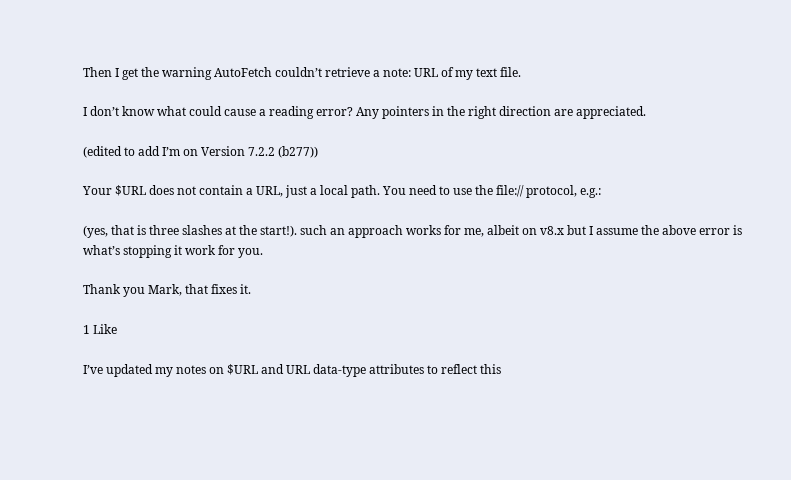Then I get the warning AutoFetch couldn’t retrieve a note: URL of my text file.

I don’t know what could cause a reading error? Any pointers in the right direction are appreciated.

(edited to add I’m on Version 7.2.2 (b277))

Your $URL does not contain a URL, just a local path. You need to use the file:// protocol, e.g.:

(yes, that is three slashes at the start!). such an approach works for me, albeit on v8.x but I assume the above error is what’s stopping it work for you.

Thank you Mark, that fixes it.

1 Like

I’ve updated my notes on $URL and URL data-type attributes to reflect this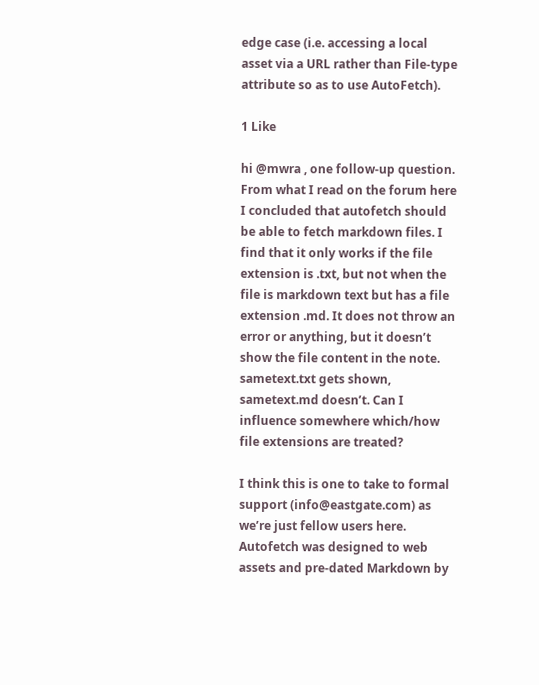edge case (i.e. accessing a local asset via a URL rather than File-type attribute so as to use AutoFetch).

1 Like

hi @mwra , one follow-up question. From what I read on the forum here I concluded that autofetch should be able to fetch markdown files. I find that it only works if the file extension is .txt, but not when the file is markdown text but has a file extension .md. It does not throw an error or anything, but it doesn’t show the file content in the note. sametext.txt gets shown, sametext.md doesn’t. Can I influence somewhere which/how file extensions are treated?

I think this is one to take to formal support (info@eastgate.com) as we’re just fellow users here. Autofetch was designed to web assets and pre-dated Markdown by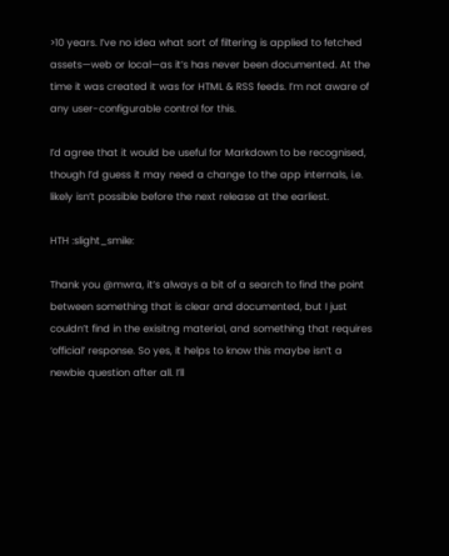>10 years. I’ve no idea what sort of filtering is applied to fetched assets—web or local—as it’s has never been documented. At the time it was created it was for HTML & RSS feeds. I’m not aware of any user-configurable control for this.

I’d agree that it would be useful for Markdown to be recognised, though I’d guess it may need a change to the app internals, i.e. likely isn’t possible before the next release at the earliest.

HTH :slight_smile:

Thank you @mwra, it’s always a bit of a search to find the point between something that is clear and documented, but I just couldn’t find in the exisitng material, and something that requires ‘official’ response. So yes, it helps to know this maybe isn’t a newbie question after all. I’ll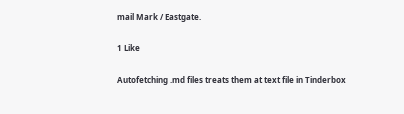mail Mark / Eastgate.

1 Like

Autofetching .md files treats them at text file in Tinderbox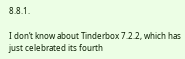8.8.1.

I don’t know about Tinderbox 7.2.2, which has just celebrated its fourth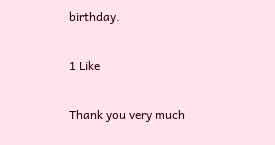birthday.

1 Like

Thank you very much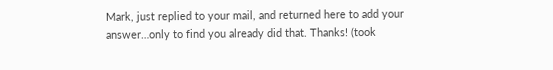Mark, just replied to your mail, and returned here to add your answer…only to find you already did that. Thanks! (took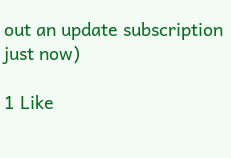out an update subscription just now)

1 Like